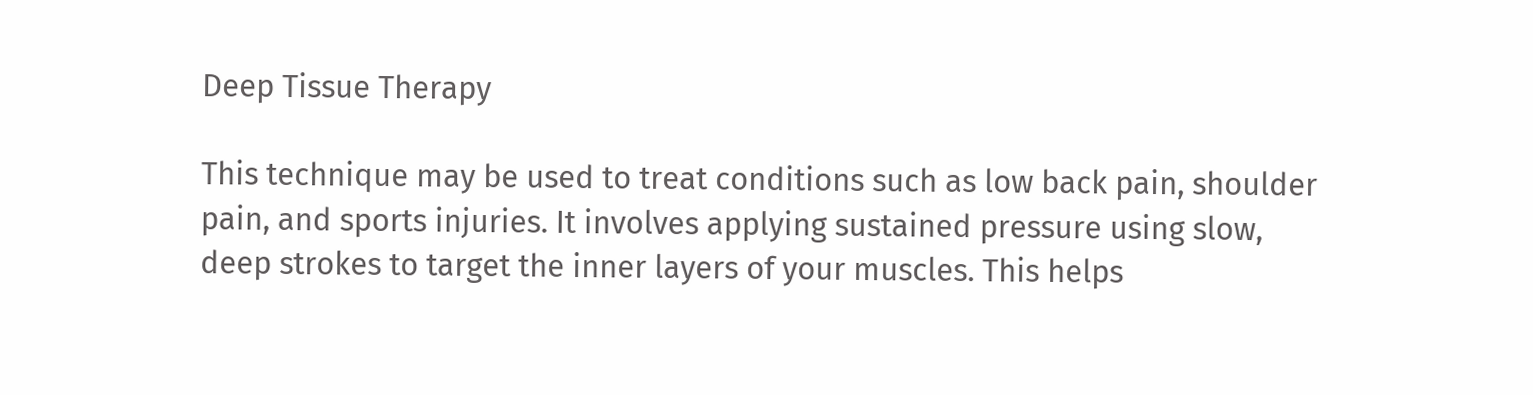Deep Tissue Therapy

This technique may be used to treat conditions such as low back pain, shoulder pain, and sports injuries. It involves applying sustained pressure using slow, deep strokes to target the inner layers of your muscles. This helps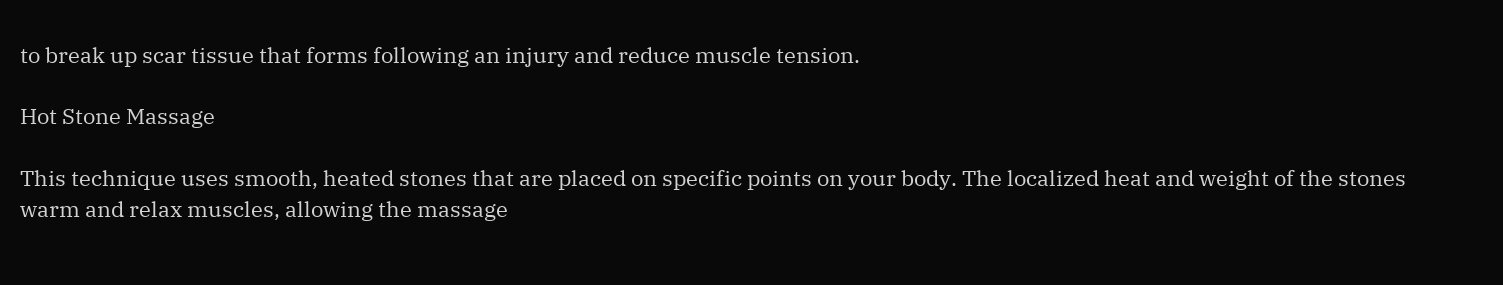to break up scar tissue that forms following an injury and reduce muscle tension.

Hot Stone Massage

This technique uses smooth, heated stones that are placed on specific points on your body. The localized heat and weight of the stones warm and relax muscles, allowing the massage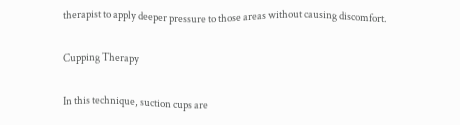therapist to apply deeper pressure to those areas without causing discomfort.

Cupping Therapy

In this technique, suction cups are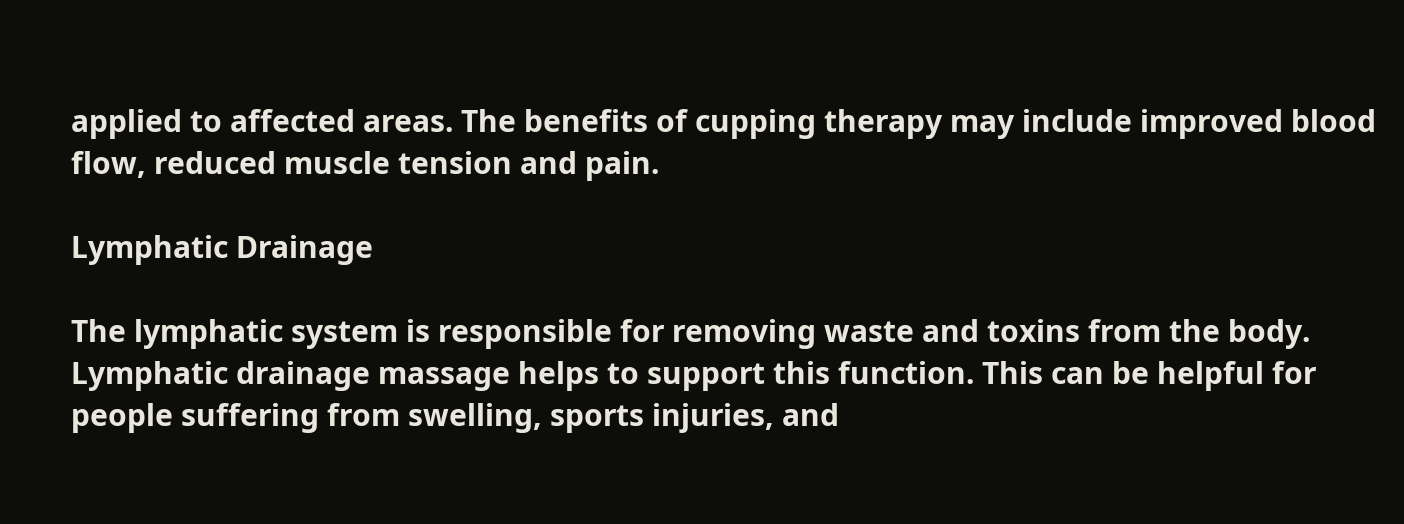applied to affected areas. The benefits of cupping therapy may include improved blood flow, reduced muscle tension and pain.

Lymphatic Drainage

The lymphatic system is responsible for removing waste and toxins from the body. Lymphatic drainage massage helps to support this function. This can be helpful for people suffering from swelling, sports injuries, and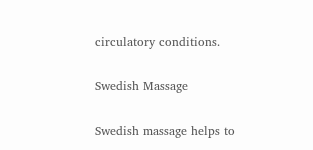circulatory conditions.

Swedish Massage

Swedish massage helps to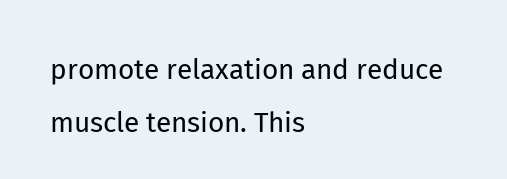promote relaxation and reduce muscle tension. This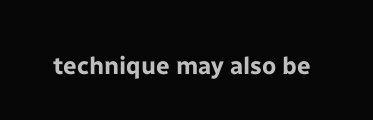technique may also be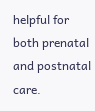helpful for both prenatal and postnatal care.